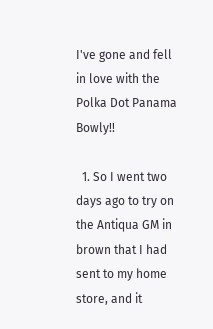I've gone and fell in love with the Polka Dot Panama Bowly!!

  1. So I went two days ago to try on the Antiqua GM in brown that I had sent to my home store, and it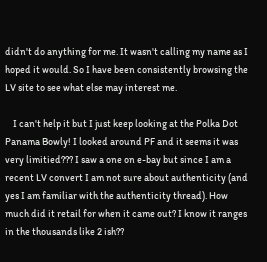didn't do anything for me. It wasn't calling my name as I hoped it would. So I have been consistently browsing the LV site to see what else may interest me.

    I can't help it but I just keep looking at the Polka Dot Panama Bowly! I looked around PF and it seems it was very limitied??? I saw a one on e-bay but since I am a recent LV convert I am not sure about authenticity (and yes I am familiar with the authenticity thread). How much did it retail for when it came out? I know it ranges in the thousands like 2 ish??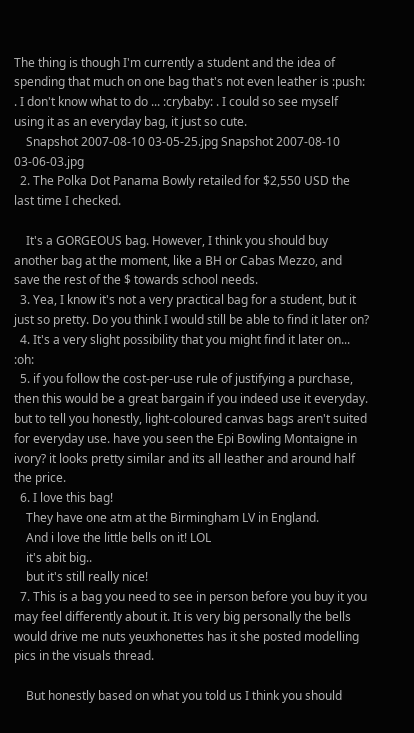The thing is though I'm currently a student and the idea of spending that much on one bag that's not even leather is :push: . I don't know what to do ... :crybaby: . I could so see myself using it as an everyday bag, it just so cute.
    Snapshot 2007-08-10 03-05-25.jpg Snapshot 2007-08-10 03-06-03.jpg
  2. The Polka Dot Panama Bowly retailed for $2,550 USD the last time I checked.

    It's a GORGEOUS bag. However, I think you should buy another bag at the moment, like a BH or Cabas Mezzo, and save the rest of the $ towards school needs.
  3. Yea, I know it's not a very practical bag for a student, but it just so pretty. Do you think I would still be able to find it later on?
  4. It's a very slight possibility that you might find it later on... :oh:
  5. if you follow the cost-per-use rule of justifying a purchase, then this would be a great bargain if you indeed use it everyday. but to tell you honestly, light-coloured canvas bags aren't suited for everyday use. have you seen the Epi Bowling Montaigne in ivory? it looks pretty similar and its all leather and around half the price.
  6. I love this bag!
    They have one atm at the Birmingham LV in England.
    And i love the little bells on it! LOL
    it's abit big..
    but it's still really nice!
  7. This is a bag you need to see in person before you buy it you may feel differently about it. It is very big personally the bells would drive me nuts yeuxhonettes has it she posted modelling pics in the visuals thread.

    But honestly based on what you told us I think you should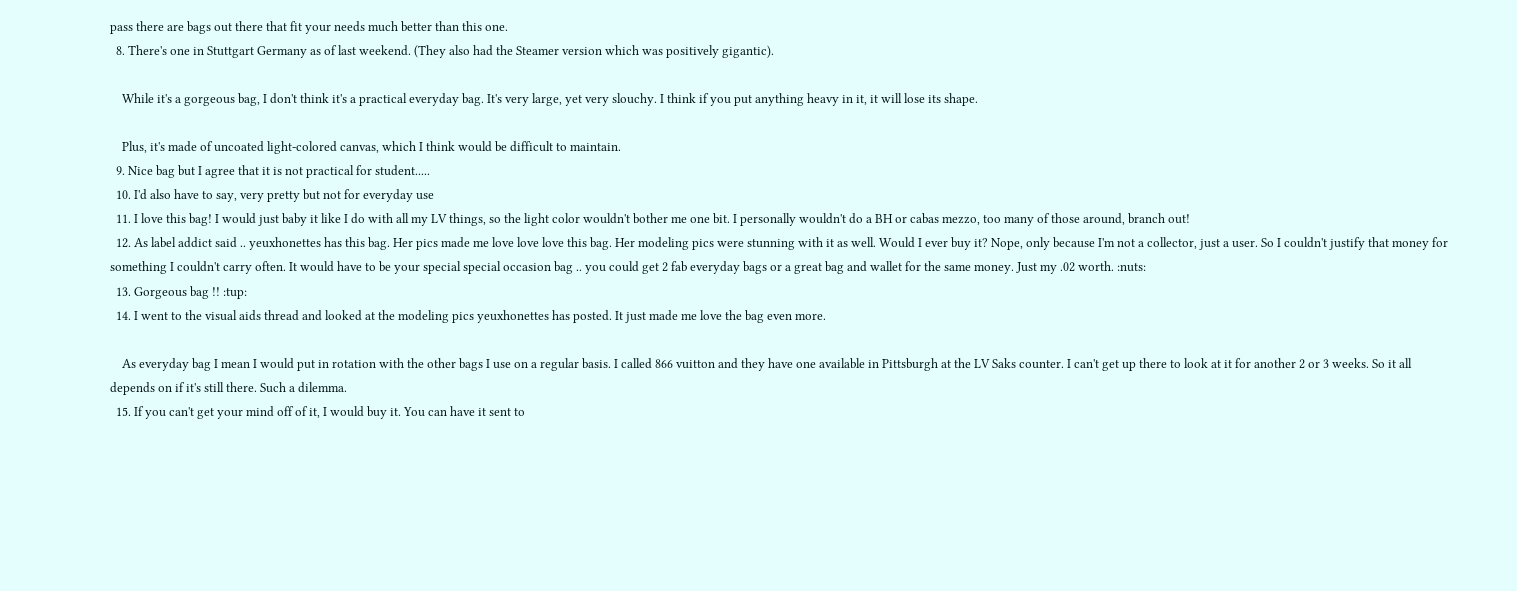pass there are bags out there that fit your needs much better than this one.
  8. There's one in Stuttgart Germany as of last weekend. (They also had the Steamer version which was positively gigantic).

    While it's a gorgeous bag, I don't think it's a practical everyday bag. It's very large, yet very slouchy. I think if you put anything heavy in it, it will lose its shape.

    Plus, it's made of uncoated light-colored canvas, which I think would be difficult to maintain.
  9. Nice bag but I agree that it is not practical for student.....
  10. I'd also have to say, very pretty but not for everyday use
  11. I love this bag! I would just baby it like I do with all my LV things, so the light color wouldn't bother me one bit. I personally wouldn't do a BH or cabas mezzo, too many of those around, branch out!
  12. As label addict said .. yeuxhonettes has this bag. Her pics made me love love love this bag. Her modeling pics were stunning with it as well. Would I ever buy it? Nope, only because I'm not a collector, just a user. So I couldn't justify that money for something I couldn't carry often. It would have to be your special special occasion bag .. you could get 2 fab everyday bags or a great bag and wallet for the same money. Just my .02 worth. :nuts:
  13. Gorgeous bag !! :tup:
  14. I went to the visual aids thread and looked at the modeling pics yeuxhonettes has posted. It just made me love the bag even more.

    As everyday bag I mean I would put in rotation with the other bags I use on a regular basis. I called 866 vuitton and they have one available in Pittsburgh at the LV Saks counter. I can't get up there to look at it for another 2 or 3 weeks. So it all depends on if it's still there. Such a dilemma.
  15. If you can't get your mind off of it, I would buy it. You can have it sent to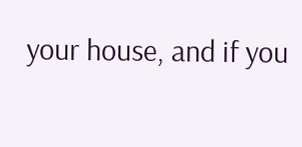your house, and if you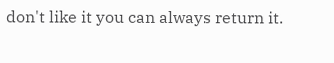don't like it you can always return it.